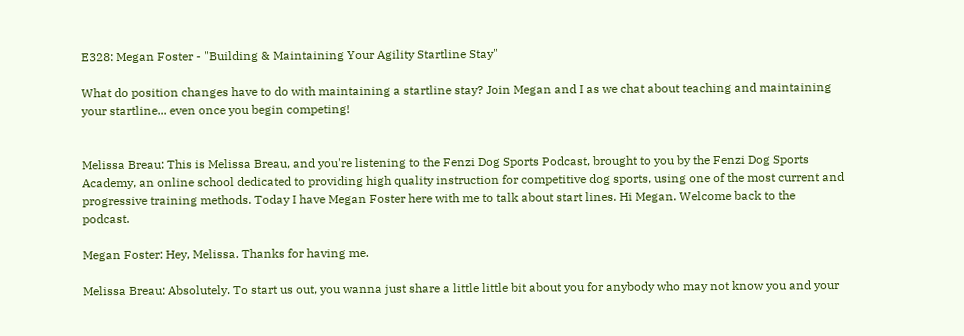E328: Megan Foster - "Building & Maintaining Your Agility Startline Stay"

What do position changes have to do with maintaining a startline stay? Join Megan and I as we chat about teaching and maintaining your startline... even once you begin competing!


Melissa Breau: This is Melissa Breau, and you're listening to the Fenzi Dog Sports Podcast, brought to you by the Fenzi Dog Sports Academy, an online school dedicated to providing high quality instruction for competitive dog sports, using one of the most current and progressive training methods. Today I have Megan Foster here with me to talk about start lines. Hi Megan. Welcome back to the podcast.

Megan Foster: Hey, Melissa. Thanks for having me.

Melissa Breau: Absolutely. To start us out, you wanna just share a little little bit about you for anybody who may not know you and your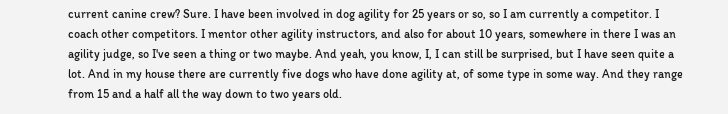current canine crew? Sure. I have been involved in dog agility for 25 years or so, so I am currently a competitor. I coach other competitors. I mentor other agility instructors, and also for about 10 years, somewhere in there I was an agility judge, so I've seen a thing or two maybe. And yeah, you know, I, I can still be surprised, but I have seen quite a lot. And in my house there are currently five dogs who have done agility at, of some type in some way. And they range from 15 and a half all the way down to two years old.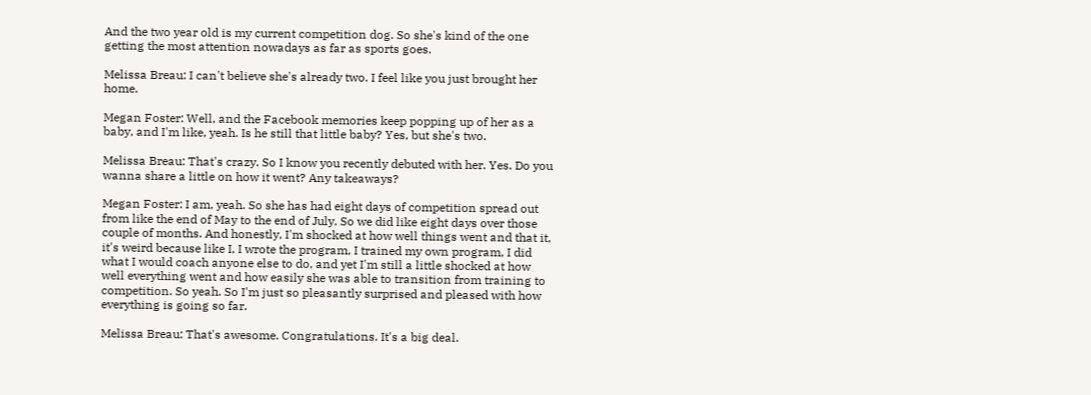And the two year old is my current competition dog. So she's kind of the one getting the most attention nowadays as far as sports goes.

Melissa Breau: I can't believe she's already two. I feel like you just brought her home.

Megan Foster: Well, and the Facebook memories keep popping up of her as a baby, and I'm like, yeah. Is he still that little baby? Yes, but she's two.

Melissa Breau: That's crazy. So I know you recently debuted with her. Yes. Do you wanna share a little on how it went? Any takeaways?

Megan Foster: I am, yeah. So she has had eight days of competition spread out from like the end of May to the end of July. So we did like eight days over those couple of months. And honestly, I'm shocked at how well things went and that it, it's weird because like I, I wrote the program, I trained my own program, I did what I would coach anyone else to do, and yet I'm still a little shocked at how well everything went and how easily she was able to transition from training to competition. So yeah. So I'm just so pleasantly surprised and pleased with how everything is going so far.

Melissa Breau: That's awesome. Congratulations. It's a big deal.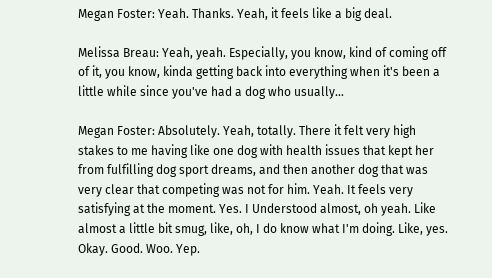Megan Foster: Yeah. Thanks. Yeah, it feels like a big deal.

Melissa Breau: Yeah, yeah. Especially, you know, kind of coming off of it, you know, kinda getting back into everything when it's been a little while since you've had a dog who usually…

Megan Foster: Absolutely. Yeah, totally. There it felt very high stakes to me having like one dog with health issues that kept her from fulfilling dog sport dreams, and then another dog that was very clear that competing was not for him. Yeah. It feels very satisfying at the moment. Yes. I Understood almost, oh yeah. Like almost a little bit smug, like, oh, I do know what I'm doing. Like, yes. Okay. Good. Woo. Yep.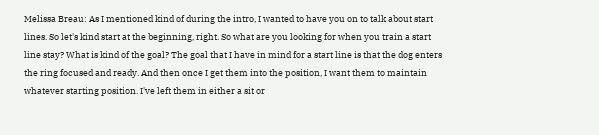Melissa Breau: As I mentioned kind of during the intro, I wanted to have you on to talk about start lines. So let's kind start at the beginning, right. So what are you looking for when you train a start line stay? What is kind of the goal? The goal that I have in mind for a start line is that the dog enters the ring focused and ready. And then once I get them into the position, I want them to maintain whatever starting position. I've left them in either a sit or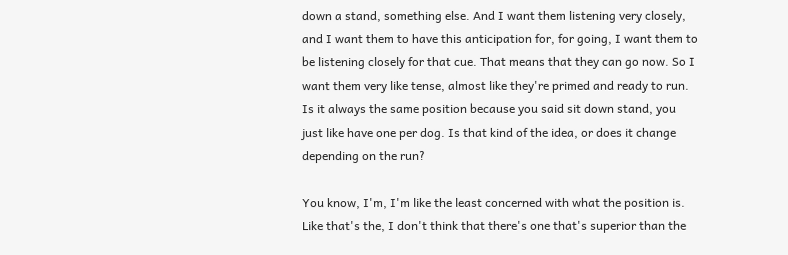down a stand, something else. And I want them listening very closely, and I want them to have this anticipation for, for going, I want them to be listening closely for that cue. That means that they can go now. So I want them very like tense, almost like they're primed and ready to run. Is it always the same position because you said sit down stand, you just like have one per dog. Is that kind of the idea, or does it change depending on the run?

You know, I'm, I'm like the least concerned with what the position is. Like that's the, I don't think that there's one that's superior than the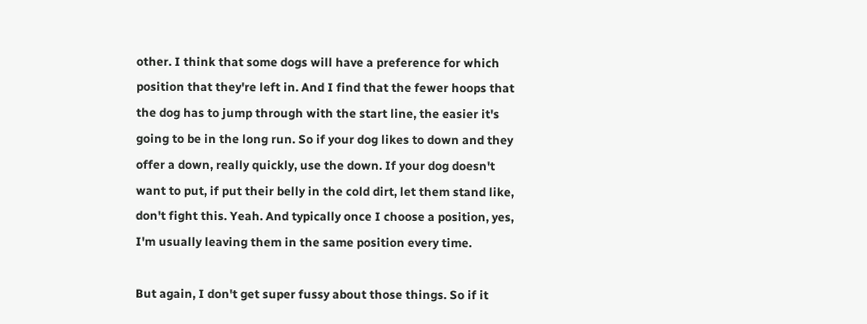other. I think that some dogs will have a preference for which position that they're left in. And I find that the fewer hoops that the dog has to jump through with the start line, the easier it's going to be in the long run. So if your dog likes to down and they offer a down, really quickly, use the down. If your dog doesn't want to put, if put their belly in the cold dirt, let them stand like, don't fight this. Yeah. And typically once I choose a position, yes, I'm usually leaving them in the same position every time.

But again, I don't get super fussy about those things. So if it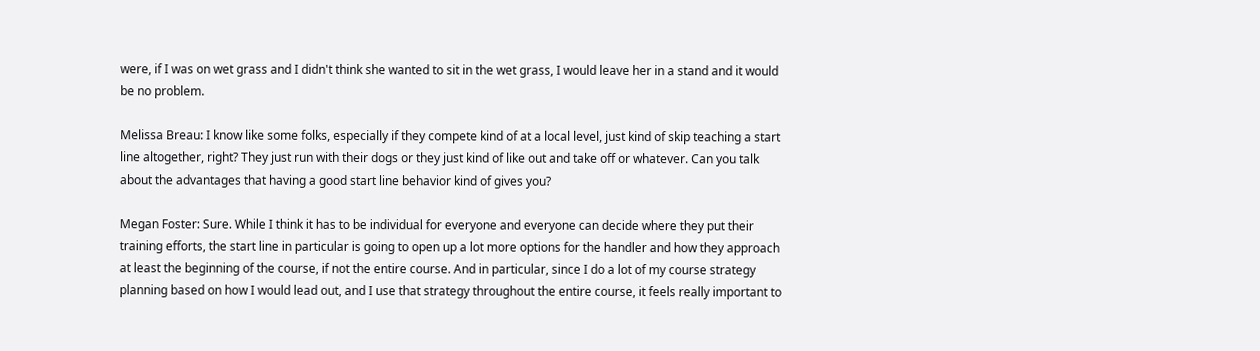were, if I was on wet grass and I didn't think she wanted to sit in the wet grass, I would leave her in a stand and it would be no problem.

Melissa Breau: I know like some folks, especially if they compete kind of at a local level, just kind of skip teaching a start line altogether, right? They just run with their dogs or they just kind of like out and take off or whatever. Can you talk about the advantages that having a good start line behavior kind of gives you?

Megan Foster: Sure. While I think it has to be individual for everyone and everyone can decide where they put their training efforts, the start line in particular is going to open up a lot more options for the handler and how they approach at least the beginning of the course, if not the entire course. And in particular, since I do a lot of my course strategy planning based on how I would lead out, and I use that strategy throughout the entire course, it feels really important to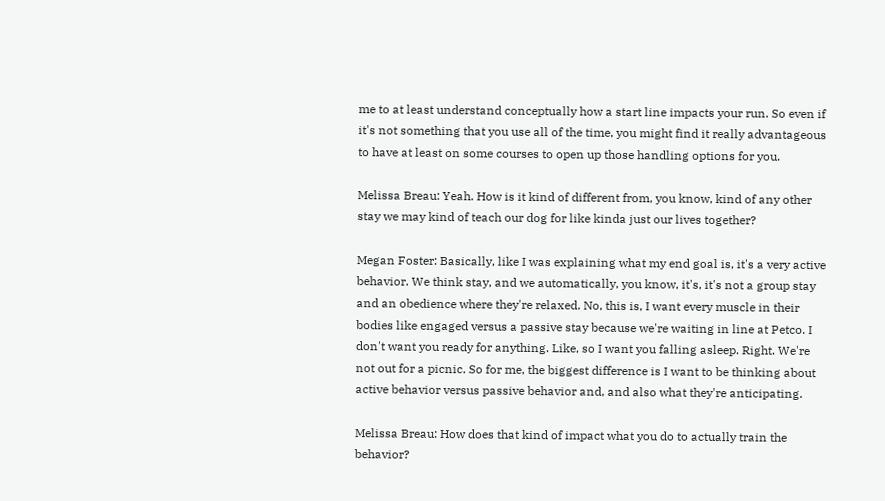me to at least understand conceptually how a start line impacts your run. So even if it's not something that you use all of the time, you might find it really advantageous to have at least on some courses to open up those handling options for you.

Melissa Breau: Yeah. How is it kind of different from, you know, kind of any other stay we may kind of teach our dog for like kinda just our lives together?

Megan Foster: Basically, like I was explaining what my end goal is, it's a very active behavior. We think stay, and we automatically, you know, it's, it's not a group stay and an obedience where they're relaxed. No, this is, I want every muscle in their bodies like engaged versus a passive stay because we're waiting in line at Petco. I don't want you ready for anything. Like, so I want you falling asleep. Right. We're not out for a picnic. So for me, the biggest difference is I want to be thinking about active behavior versus passive behavior and, and also what they're anticipating.

Melissa Breau: How does that kind of impact what you do to actually train the behavior?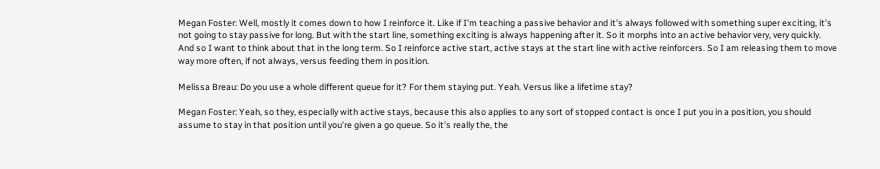Megan Foster: Well, mostly it comes down to how I reinforce it. Like if I'm teaching a passive behavior and it's always followed with something super exciting, it's not going to stay passive for long. But with the start line, something exciting is always happening after it. So it morphs into an active behavior very, very quickly. And so I want to think about that in the long term. So I reinforce active start, active stays at the start line with active reinforcers. So I am releasing them to move way more often, if not always, versus feeding them in position.

Melissa Breau: Do you use a whole different queue for it? For them staying put. Yeah. Versus like a lifetime stay?

Megan Foster: Yeah, so they, especially with active stays, because this also applies to any sort of stopped contact is once I put you in a position, you should assume to stay in that position until you're given a go queue. So it's really the, the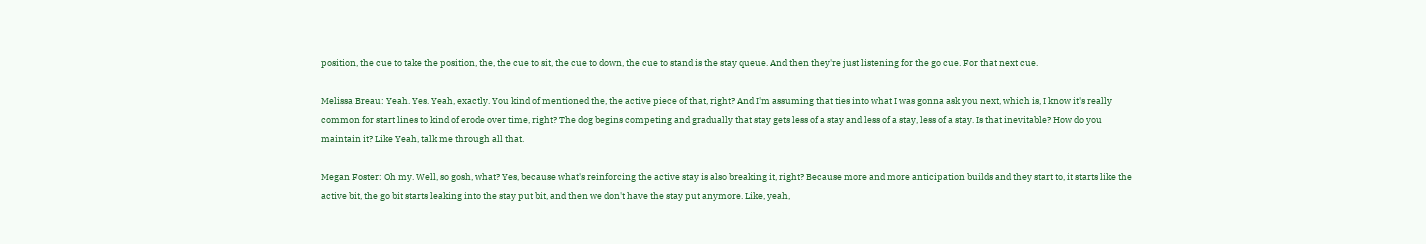position, the cue to take the position, the, the cue to sit, the cue to down, the cue to stand is the stay queue. And then they're just listening for the go cue. For that next cue.

Melissa Breau: Yeah. Yes. Yeah, exactly. You kind of mentioned the, the active piece of that, right? And I'm assuming that ties into what I was gonna ask you next, which is, I know it's really common for start lines to kind of erode over time, right? The dog begins competing and gradually that stay gets less of a stay and less of a stay, less of a stay. Is that inevitable? How do you maintain it? Like Yeah, talk me through all that.

Megan Foster: Oh my. Well, so gosh, what? Yes, because what's reinforcing the active stay is also breaking it, right? Because more and more anticipation builds and they start to, it starts like the active bit, the go bit starts leaking into the stay put bit, and then we don't have the stay put anymore. Like, yeah,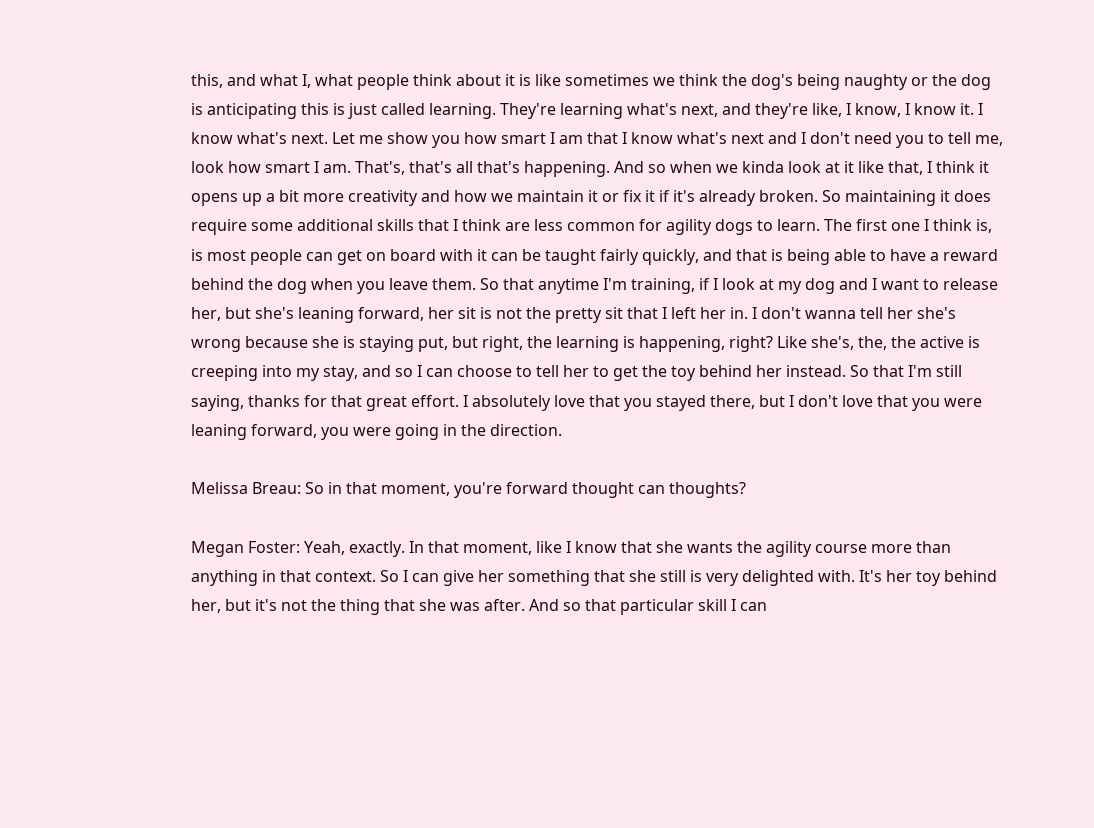this, and what I, what people think about it is like sometimes we think the dog's being naughty or the dog is anticipating this is just called learning. They're learning what's next, and they're like, I know, I know it. I know what's next. Let me show you how smart I am that I know what's next and I don't need you to tell me, look how smart I am. That's, that's all that's happening. And so when we kinda look at it like that, I think it opens up a bit more creativity and how we maintain it or fix it if it's already broken. So maintaining it does require some additional skills that I think are less common for agility dogs to learn. The first one I think is, is most people can get on board with it can be taught fairly quickly, and that is being able to have a reward behind the dog when you leave them. So that anytime I'm training, if I look at my dog and I want to release her, but she's leaning forward, her sit is not the pretty sit that I left her in. I don't wanna tell her she's wrong because she is staying put, but right, the learning is happening, right? Like she's, the, the active is creeping into my stay, and so I can choose to tell her to get the toy behind her instead. So that I'm still saying, thanks for that great effort. I absolutely love that you stayed there, but I don't love that you were leaning forward, you were going in the direction.

Melissa Breau: So in that moment, you're forward thought can thoughts?

Megan Foster: Yeah, exactly. In that moment, like I know that she wants the agility course more than anything in that context. So I can give her something that she still is very delighted with. It's her toy behind her, but it's not the thing that she was after. And so that particular skill I can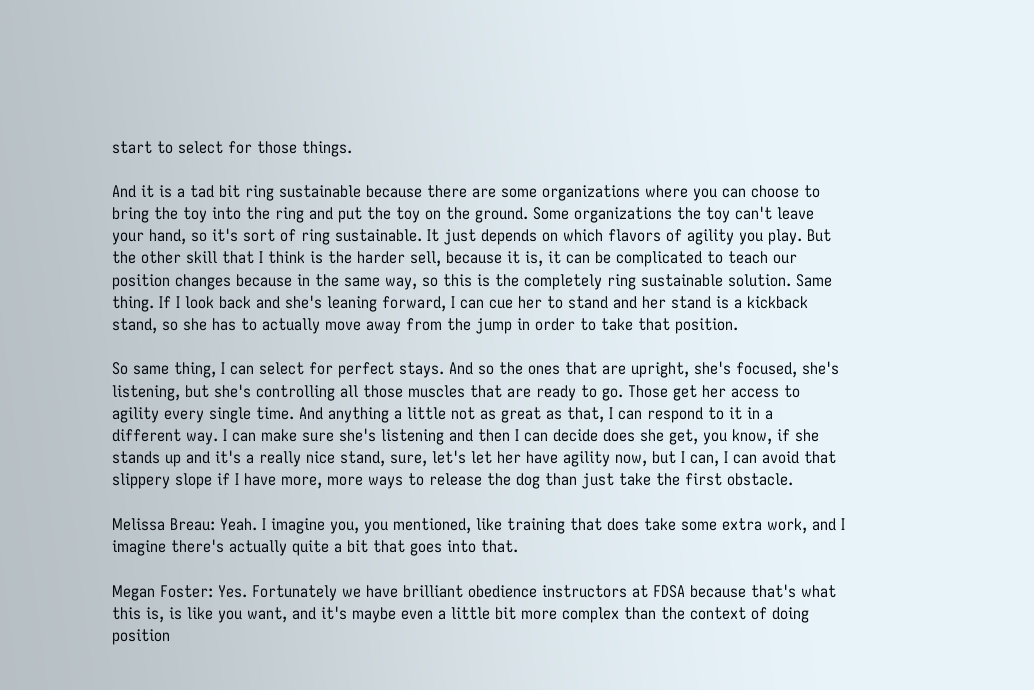start to select for those things.

And it is a tad bit ring sustainable because there are some organizations where you can choose to bring the toy into the ring and put the toy on the ground. Some organizations the toy can't leave your hand, so it's sort of ring sustainable. It just depends on which flavors of agility you play. But the other skill that I think is the harder sell, because it is, it can be complicated to teach our position changes because in the same way, so this is the completely ring sustainable solution. Same thing. If I look back and she's leaning forward, I can cue her to stand and her stand is a kickback stand, so she has to actually move away from the jump in order to take that position.

So same thing, I can select for perfect stays. And so the ones that are upright, she's focused, she's listening, but she's controlling all those muscles that are ready to go. Those get her access to agility every single time. And anything a little not as great as that, I can respond to it in a different way. I can make sure she's listening and then I can decide does she get, you know, if she stands up and it's a really nice stand, sure, let's let her have agility now, but I can, I can avoid that slippery slope if I have more, more ways to release the dog than just take the first obstacle.

Melissa Breau: Yeah. I imagine you, you mentioned, like training that does take some extra work, and I imagine there's actually quite a bit that goes into that.

Megan Foster: Yes. Fortunately we have brilliant obedience instructors at FDSA because that's what this is, is like you want, and it's maybe even a little bit more complex than the context of doing position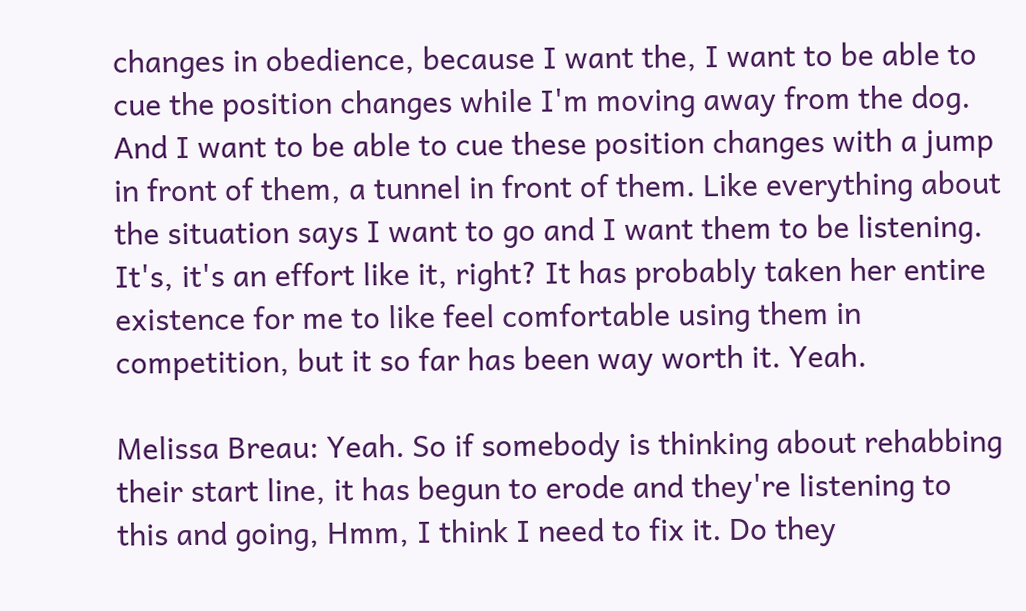changes in obedience, because I want the, I want to be able to cue the position changes while I'm moving away from the dog. And I want to be able to cue these position changes with a jump in front of them, a tunnel in front of them. Like everything about the situation says I want to go and I want them to be listening. It's, it's an effort like it, right? It has probably taken her entire existence for me to like feel comfortable using them in competition, but it so far has been way worth it. Yeah.

Melissa Breau: Yeah. So if somebody is thinking about rehabbing their start line, it has begun to erode and they're listening to this and going, Hmm, I think I need to fix it. Do they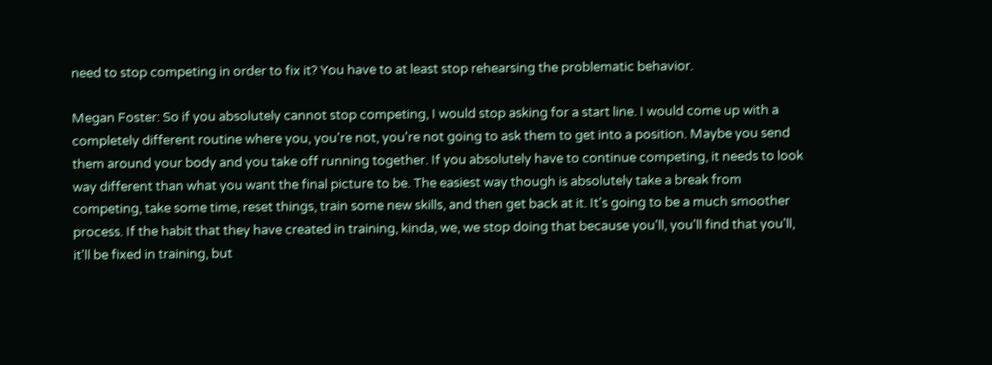need to stop competing in order to fix it? You have to at least stop rehearsing the problematic behavior.

Megan Foster: So if you absolutely cannot stop competing, I would stop asking for a start line. I would come up with a completely different routine where you, you're not, you're not going to ask them to get into a position. Maybe you send them around your body and you take off running together. If you absolutely have to continue competing, it needs to look way different than what you want the final picture to be. The easiest way though is absolutely take a break from competing, take some time, reset things, train some new skills, and then get back at it. It's going to be a much smoother process. If the habit that they have created in training, kinda, we, we stop doing that because you'll, you'll find that you'll, it'll be fixed in training, but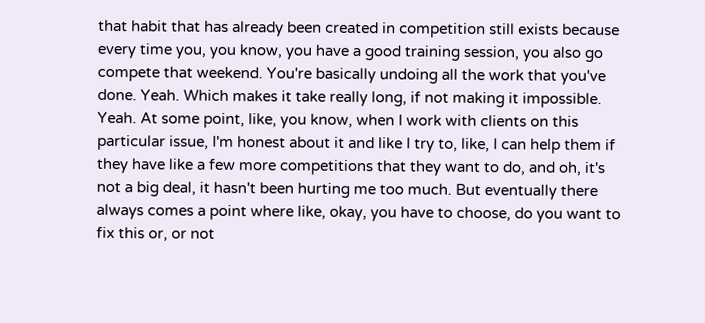that habit that has already been created in competition still exists because every time you, you know, you have a good training session, you also go compete that weekend. You're basically undoing all the work that you've done. Yeah. Which makes it take really long, if not making it impossible. Yeah. At some point, like, you know, when I work with clients on this particular issue, I'm honest about it and like I try to, like, I can help them if they have like a few more competitions that they want to do, and oh, it's not a big deal, it hasn't been hurting me too much. But eventually there always comes a point where like, okay, you have to choose, do you want to fix this or, or not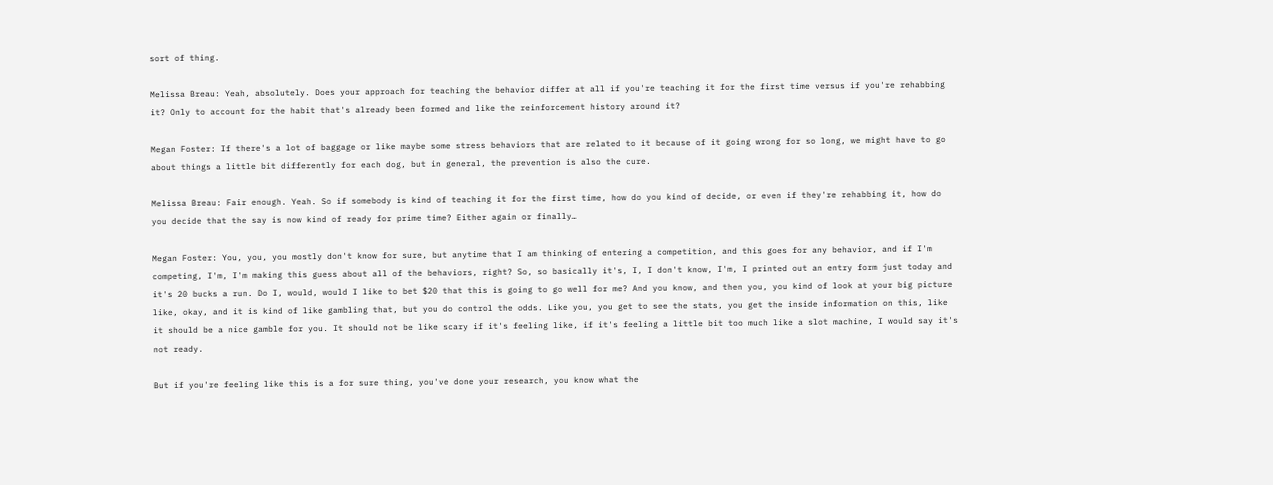sort of thing.

Melissa Breau: Yeah, absolutely. Does your approach for teaching the behavior differ at all if you're teaching it for the first time versus if you're rehabbing it? Only to account for the habit that's already been formed and like the reinforcement history around it?

Megan Foster: If there's a lot of baggage or like maybe some stress behaviors that are related to it because of it going wrong for so long, we might have to go about things a little bit differently for each dog, but in general, the prevention is also the cure.

Melissa Breau: Fair enough. Yeah. So if somebody is kind of teaching it for the first time, how do you kind of decide, or even if they're rehabbing it, how do you decide that the say is now kind of ready for prime time? Either again or finally…

Megan Foster: You, you, you mostly don't know for sure, but anytime that I am thinking of entering a competition, and this goes for any behavior, and if I'm competing, I'm, I'm making this guess about all of the behaviors, right? So, so basically it's, I, I don't know, I'm, I printed out an entry form just today and it's 20 bucks a run. Do I, would, would I like to bet $20 that this is going to go well for me? And you know, and then you, you kind of look at your big picture like, okay, and it is kind of like gambling that, but you do control the odds. Like you, you get to see the stats, you get the inside information on this, like it should be a nice gamble for you. It should not be like scary if it's feeling like, if it's feeling a little bit too much like a slot machine, I would say it's not ready.

But if you're feeling like this is a for sure thing, you've done your research, you know what the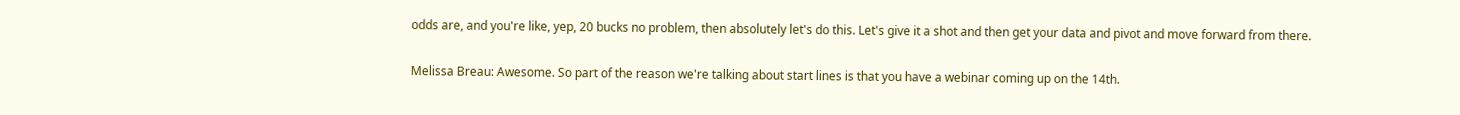odds are, and you're like, yep, 20 bucks no problem, then absolutely let's do this. Let's give it a shot and then get your data and pivot and move forward from there.

Melissa Breau: Awesome. So part of the reason we're talking about start lines is that you have a webinar coming up on the 14th.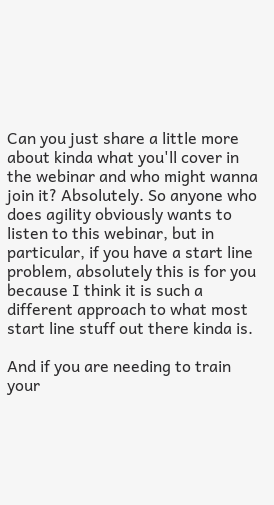Can you just share a little more about kinda what you'll cover in the webinar and who might wanna join it? Absolutely. So anyone who does agility obviously wants to listen to this webinar, but in particular, if you have a start line problem, absolutely this is for you because I think it is such a different approach to what most start line stuff out there kinda is.

And if you are needing to train your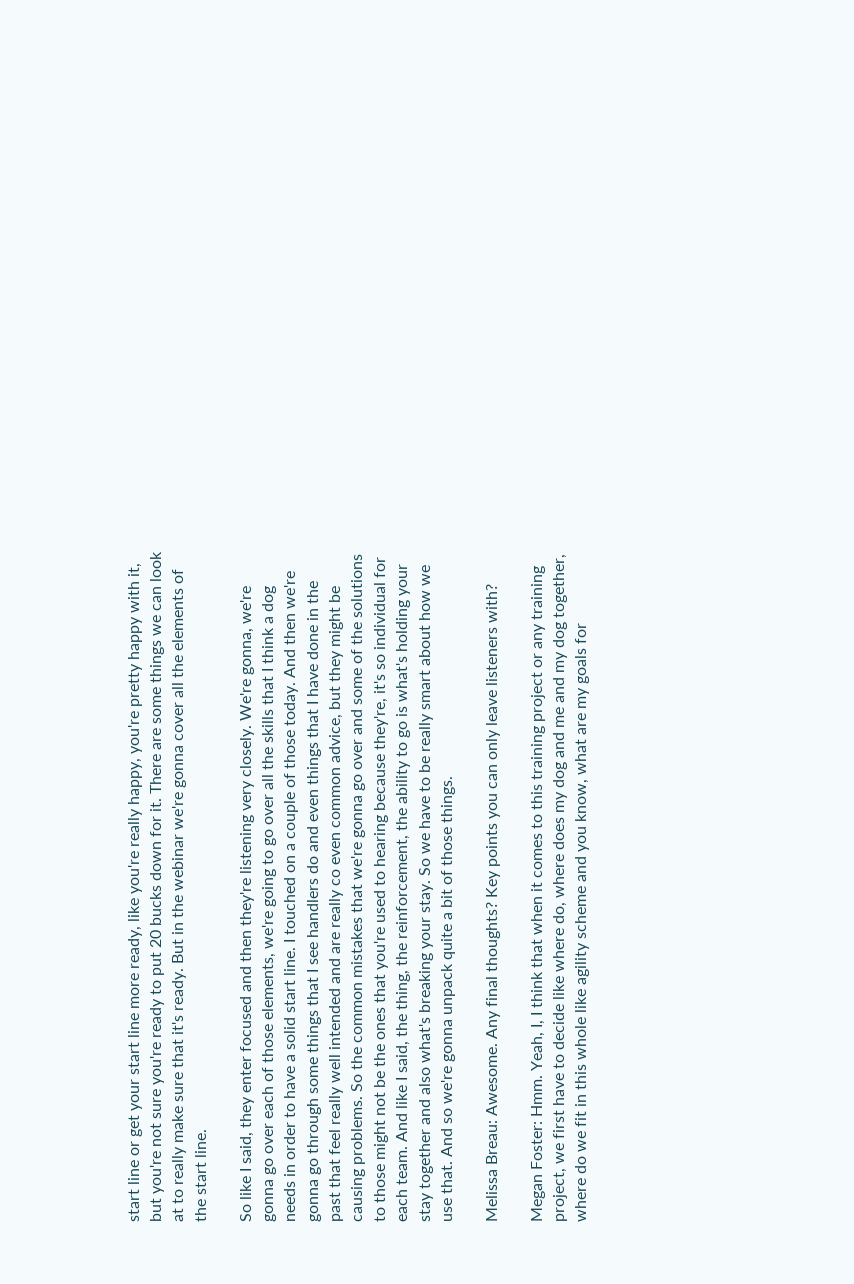start line or get your start line more ready, like you're really happy, you're pretty happy with it, but you're not sure you're ready to put 20 bucks down for it. There are some things we can look at to really make sure that it's ready. But in the webinar we're gonna cover all the elements of the start line.

So like I said, they enter focused and then they're listening very closely. We're gonna, we're gonna go over each of those elements, we're going to go over all the skills that I think a dog needs in order to have a solid start line. I touched on a couple of those today. And then we're gonna go through some things that I see handlers do and even things that I have done in the past that feel really well intended and are really co even common advice, but they might be causing problems. So the common mistakes that we're gonna go over and some of the solutions to those might not be the ones that you're used to hearing because they're, it's so individual for each team. And like I said, the thing, the reinforcement, the ability to go is what's holding your stay together and also what's breaking your stay. So we have to be really smart about how we use that. And so we're gonna unpack quite a bit of those things.

Melissa Breau: Awesome. Any final thoughts? Key points you can only leave listeners with?

Megan Foster: Hmm. Yeah, I, I think that when it comes to this training project or any training project, we first have to decide like where do, where does my dog and me and my dog together, where do we fit in this whole like agility scheme and you know, what are my goals for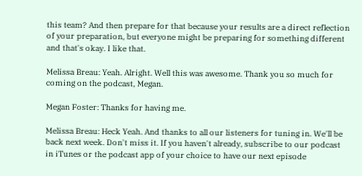this team? And then prepare for that because your results are a direct reflection of your preparation, but everyone might be preparing for something different and that's okay. I like that.

Melissa Breau: Yeah. Alright. Well this was awesome. Thank you so much for coming on the podcast, Megan.

Megan Foster: Thanks for having me.

Melissa Breau: Heck Yeah. And thanks to all our listeners for tuning in. We'll be back next week. Don't miss it. If you haven't already, subscribe to our podcast in iTunes or the podcast app of your choice to have our next episode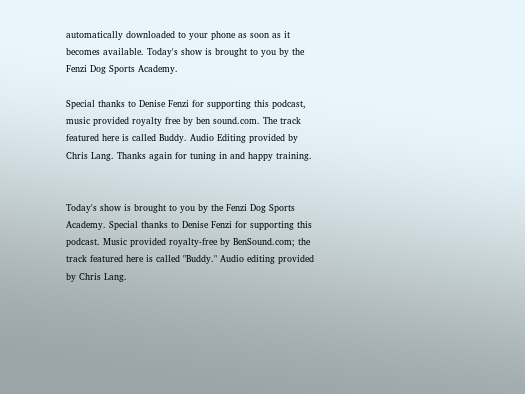automatically downloaded to your phone as soon as it becomes available. Today's show is brought to you by the Fenzi Dog Sports Academy.

Special thanks to Denise Fenzi for supporting this podcast, music provided royalty free by ben sound.com. The track featured here is called Buddy. Audio Editing provided by Chris Lang. Thanks again for tuning in and happy training.


Today's show is brought to you by the Fenzi Dog Sports Academy. Special thanks to Denise Fenzi for supporting this podcast. Music provided royalty-free by BenSound.com; the track featured here is called "Buddy." Audio editing provided by Chris Lang.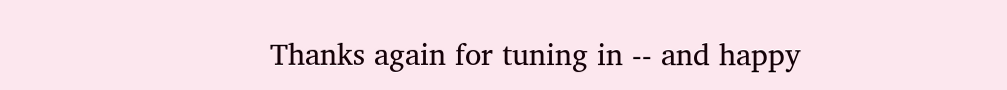Thanks again for tuning in -- and happy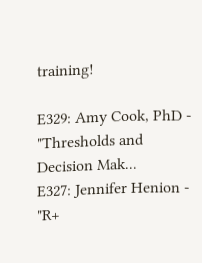training!

E329: Amy Cook, PhD - "Thresholds and Decision Mak...
E327: Jennifer Henion - "R+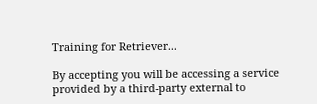Training for Retriever...

By accepting you will be accessing a service provided by a third-party external to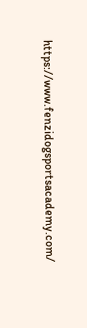https://www.fenzidogsportsacademy.com/